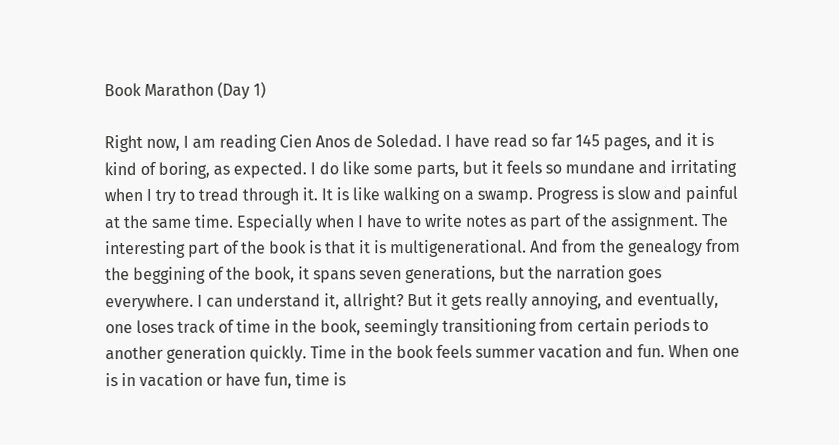Book Marathon (Day 1)

Right now, I am reading Cien Anos de Soledad. I have read so far 145 pages, and it is kind of boring, as expected. I do like some parts, but it feels so mundane and irritating when I try to tread through it. It is like walking on a swamp. Progress is slow and painful at the same time. Especially when I have to write notes as part of the assignment. The interesting part of the book is that it is multigenerational. And from the genealogy from the beggining of the book, it spans seven generations, but the narration goes everywhere. I can understand it, allright? But it gets really annoying, and eventually, one loses track of time in the book, seemingly transitioning from certain periods to another generation quickly. Time in the book feels summer vacation and fun. When one is in vacation or have fun, time is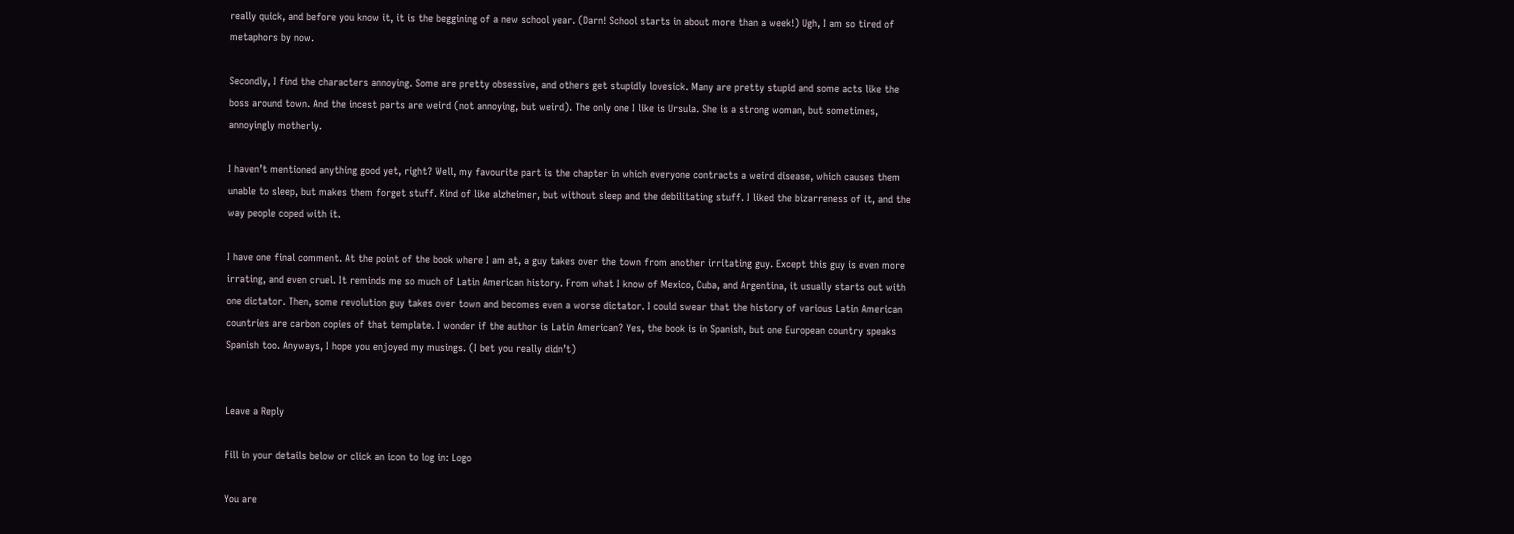really quick, and before you know it, it is the beggining of a new school year. (Darn! School starts in about more than a week!) Ugh, I am so tired of metaphors by now.

Secondly, I find the characters annoying. Some are pretty obsessive, and others get stupidly lovesick. Many are pretty stupid and some acts like the boss around town. And the incest parts are weird (not annoying, but weird). The only one I like is Ursula. She is a strong woman, but sometimes, annoyingly motherly.

I haven’t mentioned anything good yet, right? Well, my favourite part is the chapter in which everyone contracts a weird disease, which causes them unable to sleep, but makes them forget stuff. Kind of like alzheimer, but without sleep and the debilitating stuff. I liked the bizarreness of it, and the way people coped with it.

I have one final comment. At the point of the book where I am at, a guy takes over the town from another irritating guy. Except this guy is even more irrating, and even cruel. It reminds me so much of Latin American history. From what I know of Mexico, Cuba, and Argentina, it usually starts out with one dictator. Then, some revolution guy takes over town and becomes even a worse dictator. I could swear that the history of various Latin American countries are carbon copies of that template. I wonder if the author is Latin American? Yes, the book is in Spanish, but one European country speaks Spanish too. Anyways, I hope you enjoyed my musings. (I bet you really didn’t)


Leave a Reply

Fill in your details below or click an icon to log in: Logo

You are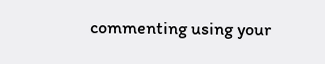commenting using your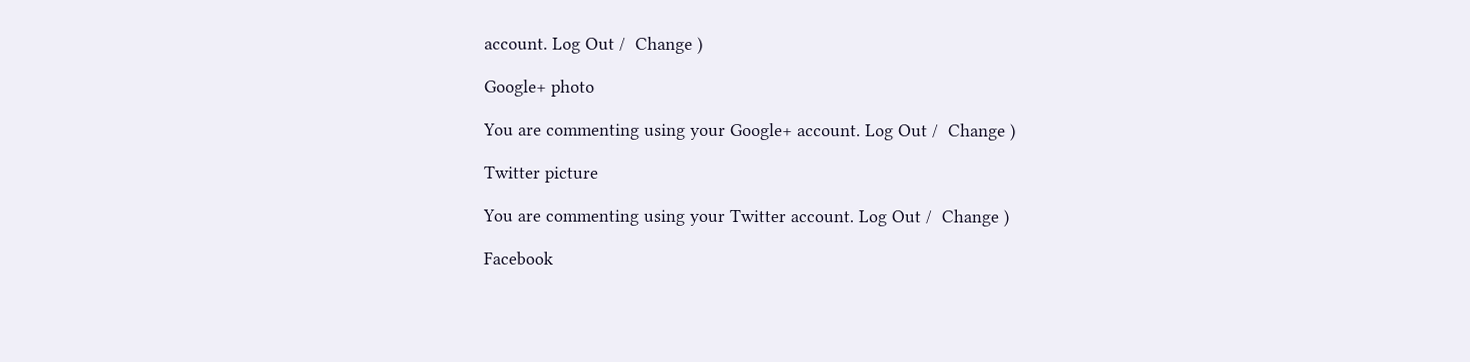account. Log Out /  Change )

Google+ photo

You are commenting using your Google+ account. Log Out /  Change )

Twitter picture

You are commenting using your Twitter account. Log Out /  Change )

Facebook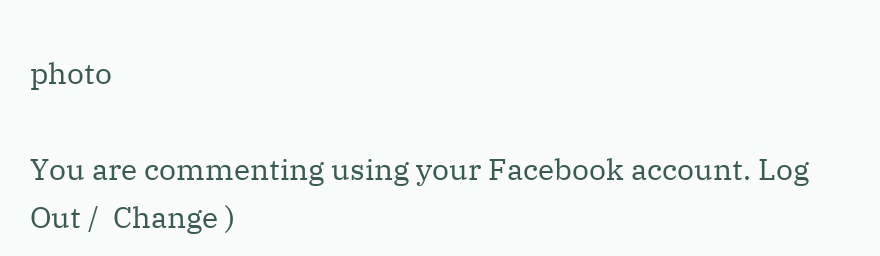photo

You are commenting using your Facebook account. Log Out /  Change )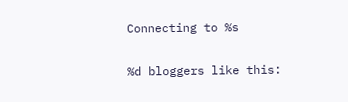Connecting to %s

%d bloggers like this: